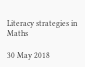Literacy strategies in Maths

30 May 2018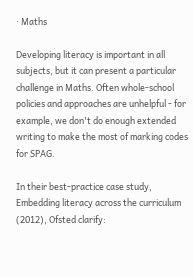· Maths

Developing literacy is important in all subjects, but it can present a particular challenge in Maths. Often whole-school policies and approaches are unhelpful - for example, we don't do enough extended writing to make the most of marking codes for SPAG.

In their best-practice case study, Embedding literacy across the curriculum (2012), Ofsted clarify: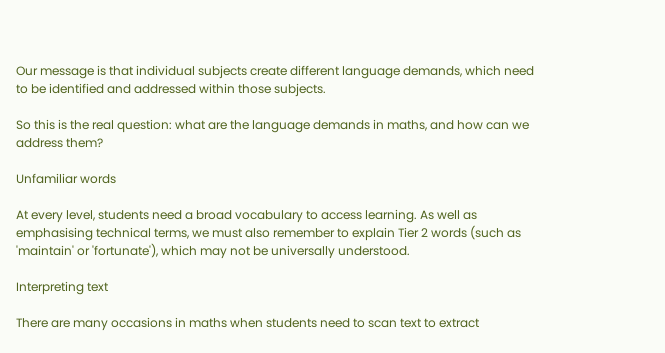Our message is that individual subjects create different language demands, which need to be identified and addressed within those subjects.

So this is the real question: what are the language demands in maths, and how can we address them?

Unfamiliar words

At every level, students need a broad vocabulary to access learning. As well as emphasising technical terms, we must also remember to explain Tier 2 words (such as 'maintain' or 'fortunate'), which may not be universally understood.

Interpreting text

There are many occasions in maths when students need to scan text to extract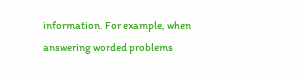information. For example, when answering worded problems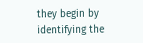they begin by identifying the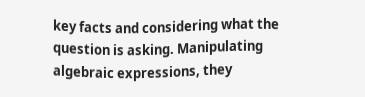key facts and considering what the question is asking. Manipulating algebraic expressions, they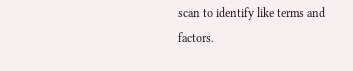scan to identify like terms and factors.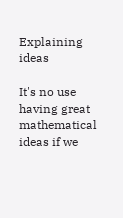Explaining ideas

It's no use having great mathematical ideas if we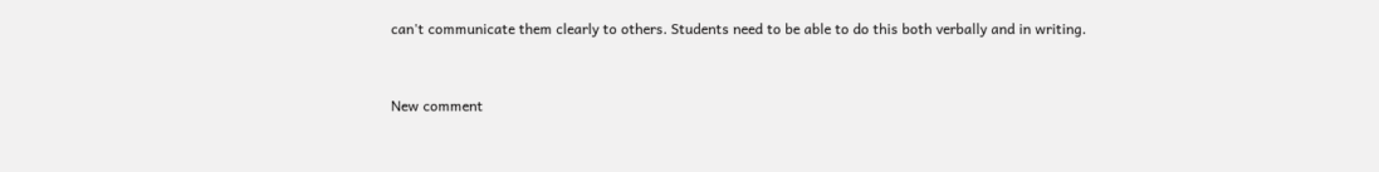can't communicate them clearly to others. Students need to be able to do this both verbally and in writing.


New comment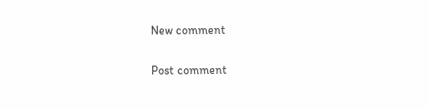New comment

Post comment